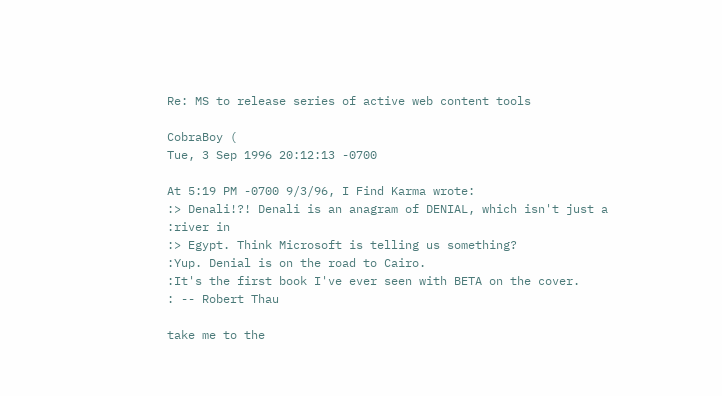Re: MS to release series of active web content tools

CobraBoy (
Tue, 3 Sep 1996 20:12:13 -0700

At 5:19 PM -0700 9/3/96, I Find Karma wrote:
:> Denali!?! Denali is an anagram of DENIAL, which isn't just a
:river in
:> Egypt. Think Microsoft is telling us something?
:Yup. Denial is on the road to Cairo.
:It's the first book I've ever seen with BETA on the cover.
: -- Robert Thau

take me to the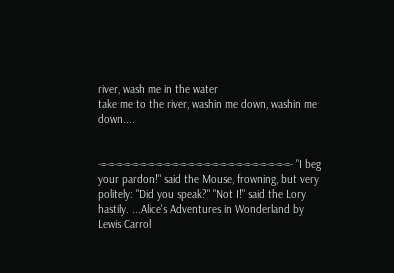river, wash me in the water
take me to the river, washin me down, washin me down....


-=-=-=-=-=-=-=-=-=-=-=-=-=-=-=-=-=-=-=-=-=-=-=-=- "I beg your pardon!" said the Mouse, frowning, but very politely: "Did you speak?" "Not I!" said the Lory hastily. ...Alice's Adventures in Wonderland by Lewis Carrol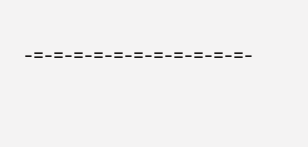-=-=-=-=-=-=-=-=-=-=-=-